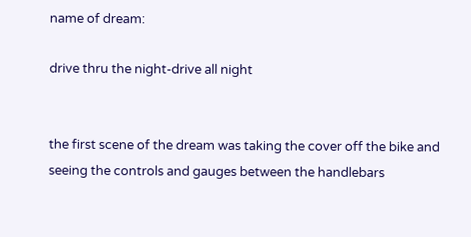name of dream:

drive thru the night-drive all night


the first scene of the dream was taking the cover off the bike and seeing the controls and gauges between the handlebars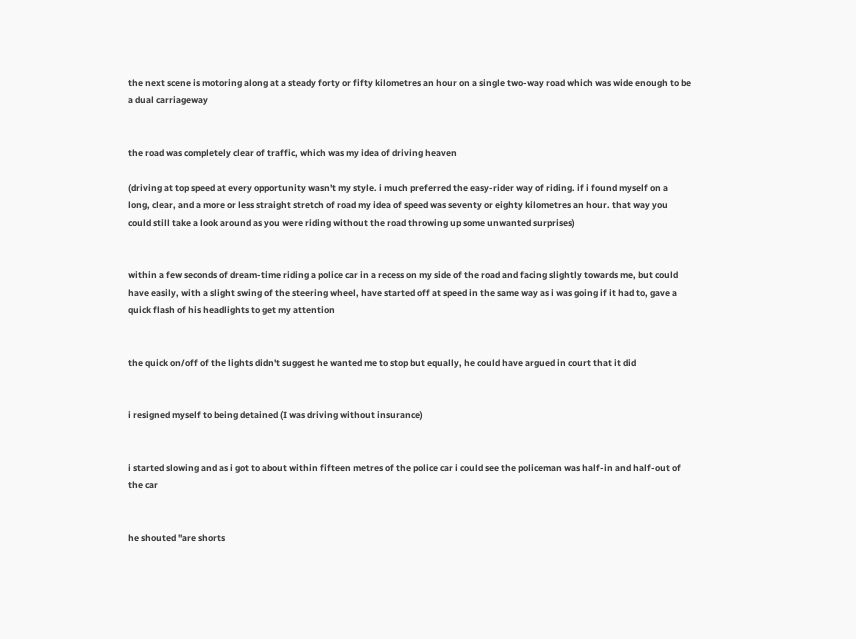the next scene is motoring along at a steady forty or fifty kilometres an hour on a single two-way road which was wide enough to be a dual carriageway


the road was completely clear of traffic, which was my idea of driving heaven

(driving at top speed at every opportunity wasn't my style. i much preferred the easy-rider way of riding. if i found myself on a long, clear, and a more or less straight stretch of road my idea of speed was seventy or eighty kilometres an hour. that way you could still take a look around as you were riding without the road throwing up some unwanted surprises)


within a few seconds of dream-time riding a police car in a recess on my side of the road and facing slightly towards me, but could have easily, with a slight swing of the steering wheel, have started off at speed in the same way as i was going if it had to, gave a quick flash of his headlights to get my attention


the quick on/off of the lights didn't suggest he wanted me to stop but equally, he could have argued in court that it did


i resigned myself to being detained (I was driving without insurance)


i started slowing and as i got to about within fifteen metres of the police car i could see the policeman was half-in and half-out of the car


he shouted "are shorts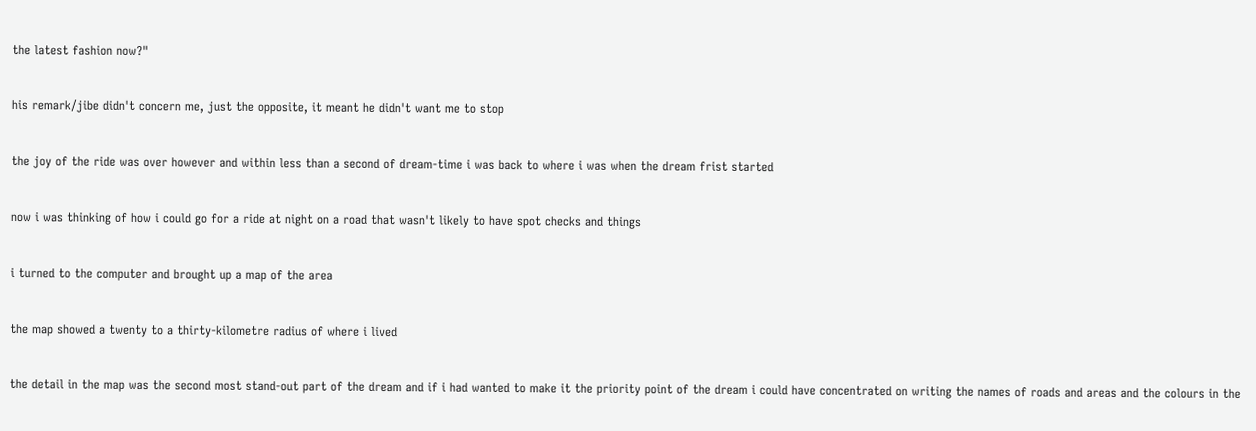the latest fashion now?"


his remark/jibe didn't concern me, just the opposite, it meant he didn't want me to stop


the joy of the ride was over however and within less than a second of dream-time i was back to where i was when the dream frist started


now i was thinking of how i could go for a ride at night on a road that wasn't likely to have spot checks and things


i turned to the computer and brought up a map of the area


the map showed a twenty to a thirty-kilometre radius of where i lived


the detail in the map was the second most stand-out part of the dream and if i had wanted to make it the priority point of the dream i could have concentrated on writing the names of roads and areas and the colours in the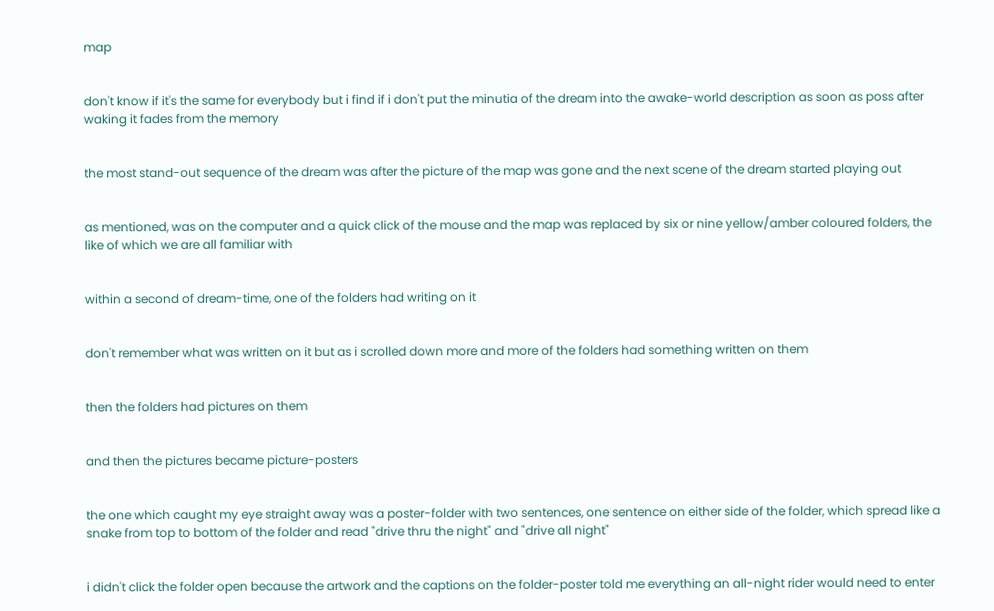map


don't know if it's the same for everybody but i find if i don't put the minutia of the dream into the awake-world description as soon as poss after waking it fades from the memory


the most stand-out sequence of the dream was after the picture of the map was gone and the next scene of the dream started playing out


as mentioned, was on the computer and a quick click of the mouse and the map was replaced by six or nine yellow/amber coloured folders, the like of which we are all familiar with


within a second of dream-time, one of the folders had writing on it


don't remember what was written on it but as i scrolled down more and more of the folders had something written on them


then the folders had pictures on them


and then the pictures became picture-posters


the one which caught my eye straight away was a poster-folder with two sentences, one sentence on either side of the folder, which spread like a snake from top to bottom of the folder and read "drive thru the night" and "drive all night"


i didn't click the folder open because the artwork and the captions on the folder-poster told me everything an all-night rider would need to enter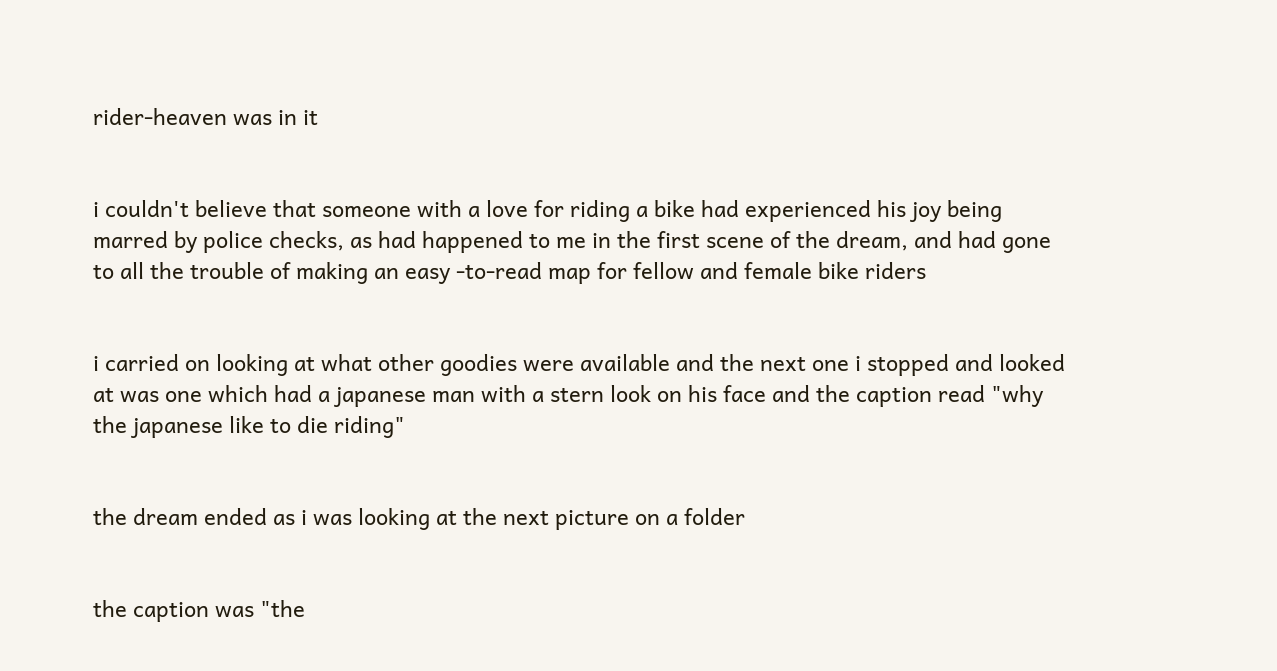rider-heaven was in it


i couldn't believe that someone with a love for riding a bike had experienced his joy being marred by police checks, as had happened to me in the first scene of the dream, and had gone to all the trouble of making an easy -to-read map for fellow and female bike riders


i carried on looking at what other goodies were available and the next one i stopped and looked at was one which had a japanese man with a stern look on his face and the caption read "why the japanese like to die riding"


the dream ended as i was looking at the next picture on a folder


the caption was "the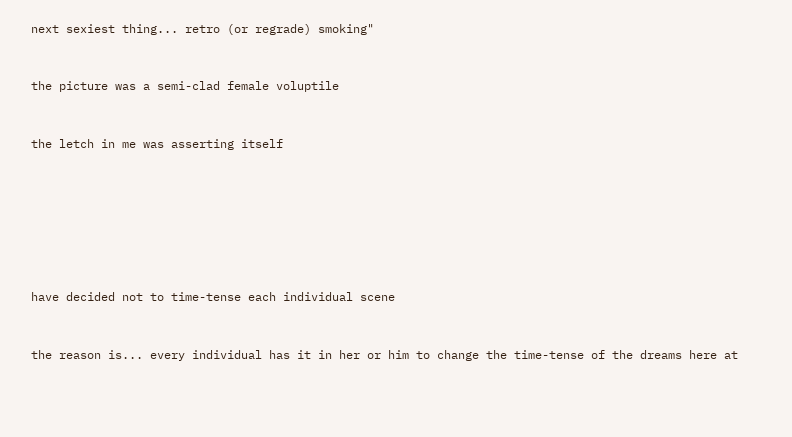next sexiest thing... retro (or regrade) smoking"


the picture was a semi-clad female voluptile


the letch in me was asserting itself







have decided not to time-tense each individual scene


the reason is... every individual has it in her or him to change the time-tense of the dreams here at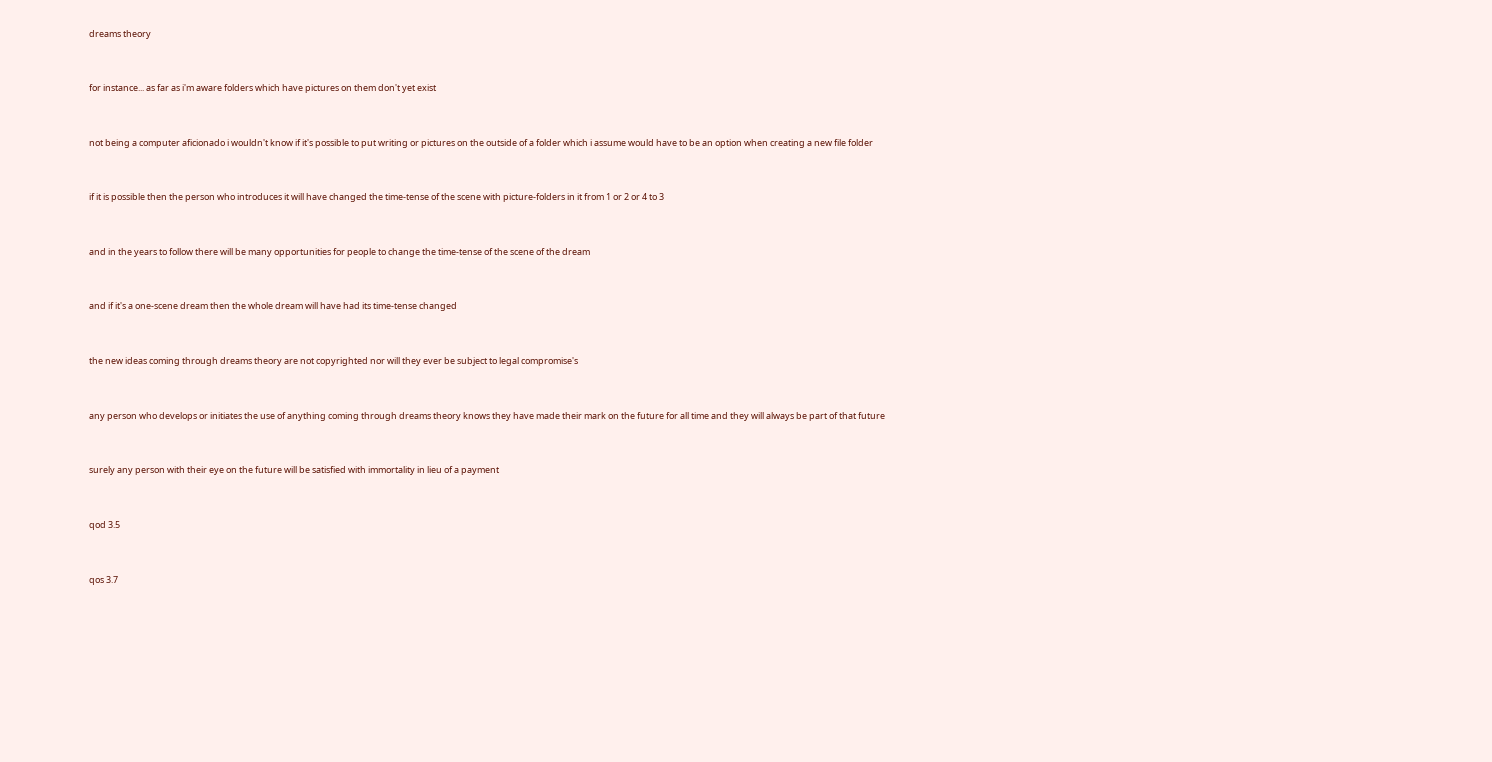dreams theory


for instance... as far as i'm aware folders which have pictures on them don't yet exist


not being a computer aficionado i wouldn't know if it's possible to put writing or pictures on the outside of a folder which i assume would have to be an option when creating a new file folder


if it is possible then the person who introduces it will have changed the time-tense of the scene with picture-folders in it from 1 or 2 or 4 to 3


and in the years to follow there will be many opportunities for people to change the time-tense of the scene of the dream


and if it's a one-scene dream then the whole dream will have had its time-tense changed


the new ideas coming through dreams theory are not copyrighted nor will they ever be subject to legal compromise's


any person who develops or initiates the use of anything coming through dreams theory knows they have made their mark on the future for all time and they will always be part of that future


surely any person with their eye on the future will be satisfied with immortality in lieu of a payment


qod 3.5


qos 3.7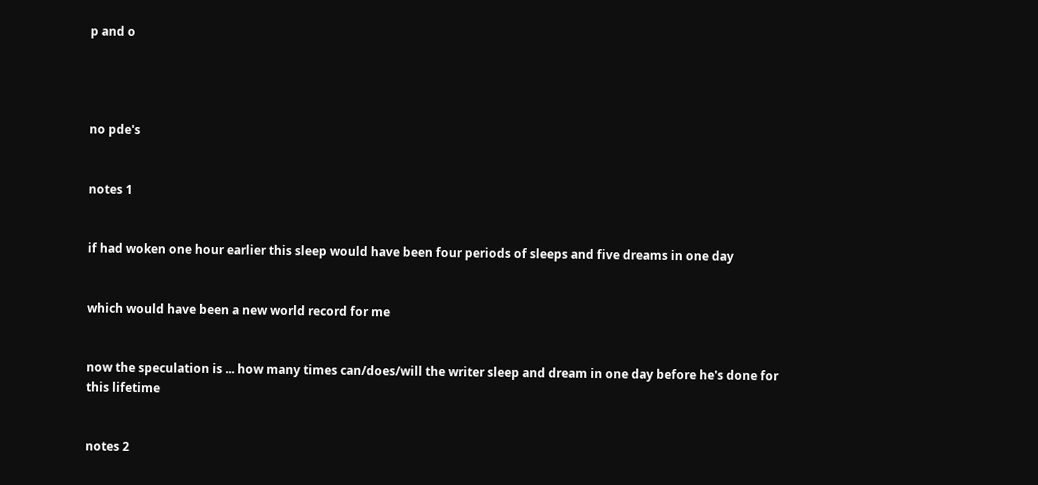p and o




no pde's


notes 1


if had woken one hour earlier this sleep would have been four periods of sleeps and five dreams in one day


which would have been a new world record for me


now the speculation is ... how many times can/does/will the writer sleep and dream in one day before he's done for this lifetime


notes 2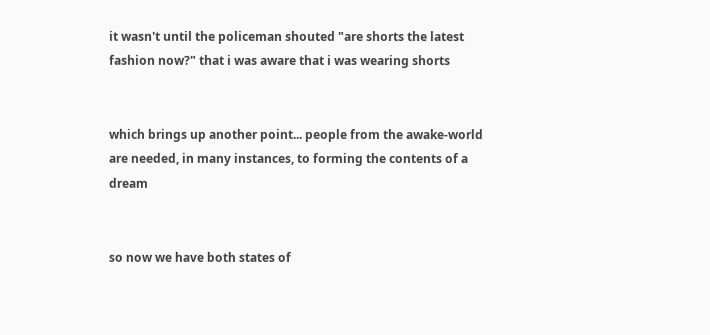it wasn't until the policeman shouted "are shorts the latest fashion now?" that i was aware that i was wearing shorts


which brings up another point... people from the awake-world are needed, in many instances, to forming the contents of a dream


so now we have both states of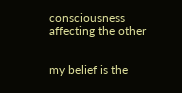consciousness affecting the other


my belief is the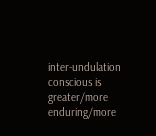inter-undulation conscious is greater/more enduring/more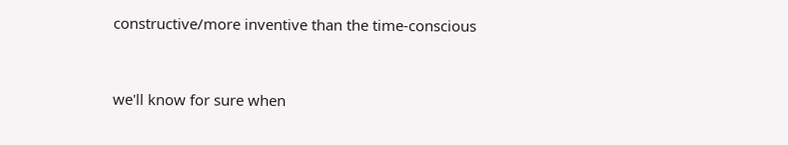constructive/more inventive than the time-conscious


we'll know for sure when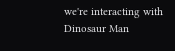we're interacting with Dinosaur Man